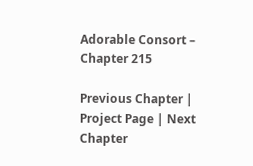Adorable Consort – Chapter 215

Previous Chapter | Project Page | Next Chapter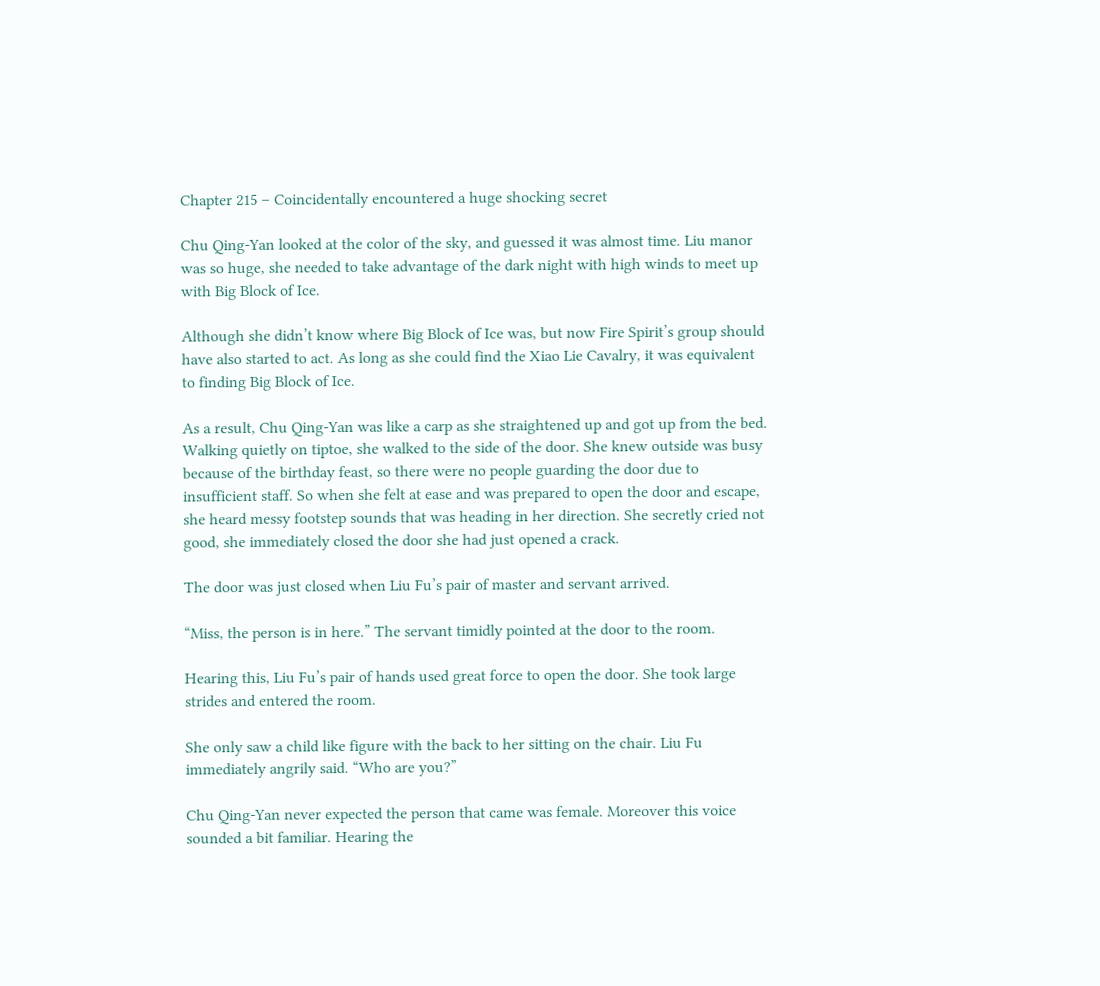Chapter 215 – Coincidentally encountered a huge shocking secret

Chu Qing-Yan looked at the color of the sky, and guessed it was almost time. Liu manor was so huge, she needed to take advantage of the dark night with high winds to meet up with Big Block of Ice.

Although she didn’t know where Big Block of Ice was, but now Fire Spirit’s group should have also started to act. As long as she could find the Xiao Lie Cavalry, it was equivalent to finding Big Block of Ice.

As a result, Chu Qing-Yan was like a carp as she straightened up and got up from the bed. Walking quietly on tiptoe, she walked to the side of the door. She knew outside was busy because of the birthday feast, so there were no people guarding the door due to insufficient staff. So when she felt at ease and was prepared to open the door and escape, she heard messy footstep sounds that was heading in her direction. She secretly cried not good, she immediately closed the door she had just opened a crack.

The door was just closed when Liu Fu’s pair of master and servant arrived.

“Miss, the person is in here.” The servant timidly pointed at the door to the room.

Hearing this, Liu Fu’s pair of hands used great force to open the door. She took large strides and entered the room.

She only saw a child like figure with the back to her sitting on the chair. Liu Fu immediately angrily said. “Who are you?”

Chu Qing-Yan never expected the person that came was female. Moreover this voice sounded a bit familiar. Hearing the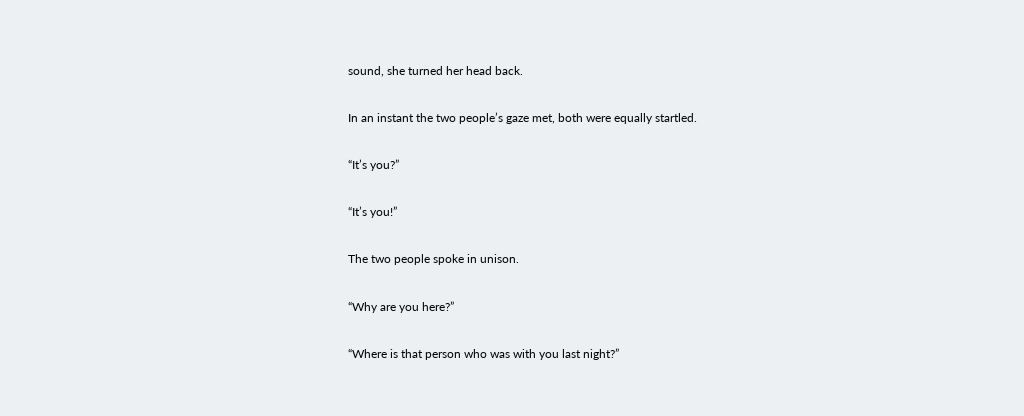sound, she turned her head back.

In an instant the two people’s gaze met, both were equally startled.

“It’s you?”

“It’s you!”

The two people spoke in unison.

“Why are you here?”

“Where is that person who was with you last night?”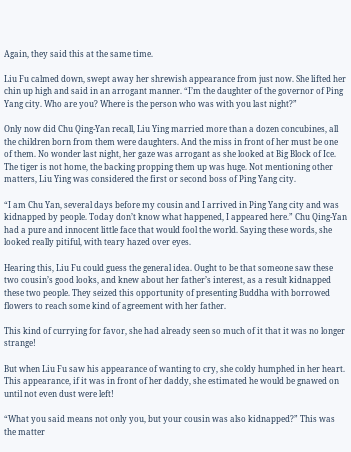Again, they said this at the same time.

Liu Fu calmed down, swept away her shrewish appearance from just now. She lifted her chin up high and said in an arrogant manner. “I’m the daughter of the governor of Ping Yang city. Who are you? Where is the person who was with you last night?”

Only now did Chu Qing-Yan recall, Liu Ying married more than a dozen concubines, all the children born from them were daughters. And the miss in front of her must be one of them. No wonder last night, her gaze was arrogant as she looked at Big Block of Ice. The tiger is not home, the backing propping them up was huge. Not mentioning other matters, Liu Ying was considered the first or second boss of Ping Yang city.

“I am Chu Yan, several days before my cousin and I arrived in Ping Yang city and was kidnapped by people. Today don’t know what happened, I appeared here.” Chu Qing-Yan had a pure and innocent little face that would fool the world. Saying these words, she looked really pitiful, with teary hazed over eyes.

Hearing this, Liu Fu could guess the general idea. Ought to be that someone saw these two cousin’s good looks, and knew about her father’s interest, as a result kidnapped these two people. They seized this opportunity of presenting Buddha with borrowed flowers to reach some kind of agreement with her father.

This kind of currying for favor, she had already seen so much of it that it was no longer strange!

But when Liu Fu saw his appearance of wanting to cry, she coldy humphed in her heart. This appearance, if it was in front of her daddy, she estimated he would be gnawed on until not even dust were left!

“What you said means not only you, but your cousin was also kidnapped?” This was the matter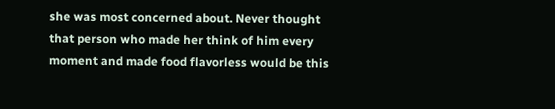she was most concerned about. Never thought that person who made her think of him every moment and made food flavorless would be this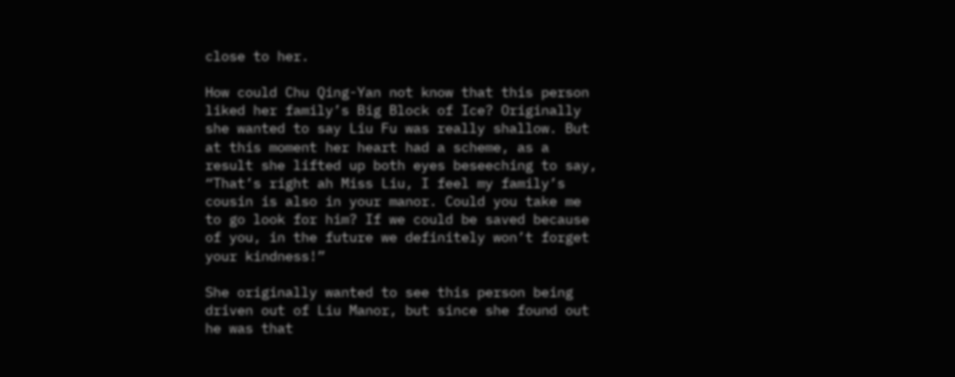close to her.

How could Chu Qing-Yan not know that this person liked her family’s Big Block of Ice? Originally she wanted to say Liu Fu was really shallow. But at this moment her heart had a scheme, as a result she lifted up both eyes beseeching to say, “That’s right ah Miss Liu, I feel my family’s cousin is also in your manor. Could you take me to go look for him? If we could be saved because of you, in the future we definitely won’t forget your kindness!”

She originally wanted to see this person being driven out of Liu Manor, but since she found out he was that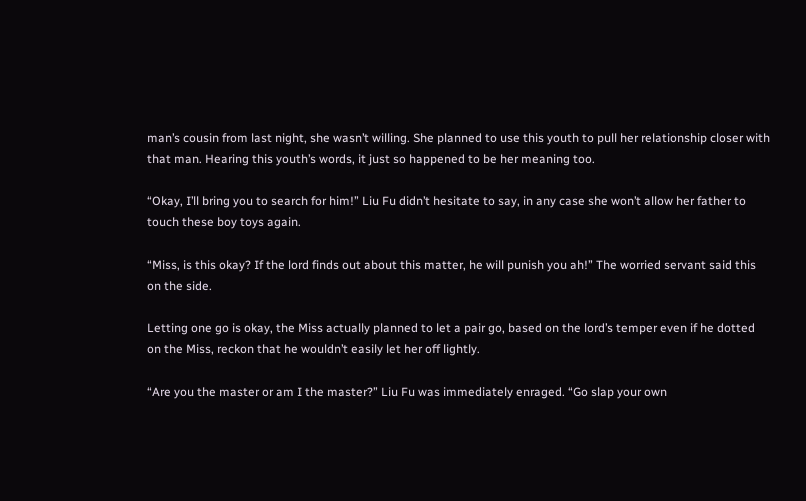man’s cousin from last night, she wasn’t willing. She planned to use this youth to pull her relationship closer with that man. Hearing this youth’s words, it just so happened to be her meaning too.

“Okay, I’ll bring you to search for him!” Liu Fu didn’t hesitate to say, in any case she won’t allow her father to touch these boy toys again.

“Miss, is this okay? If the lord finds out about this matter, he will punish you ah!” The worried servant said this on the side.

Letting one go is okay, the Miss actually planned to let a pair go, based on the lord’s temper even if he dotted on the Miss, reckon that he wouldn’t easily let her off lightly.

“Are you the master or am I the master?” Liu Fu was immediately enraged. “Go slap your own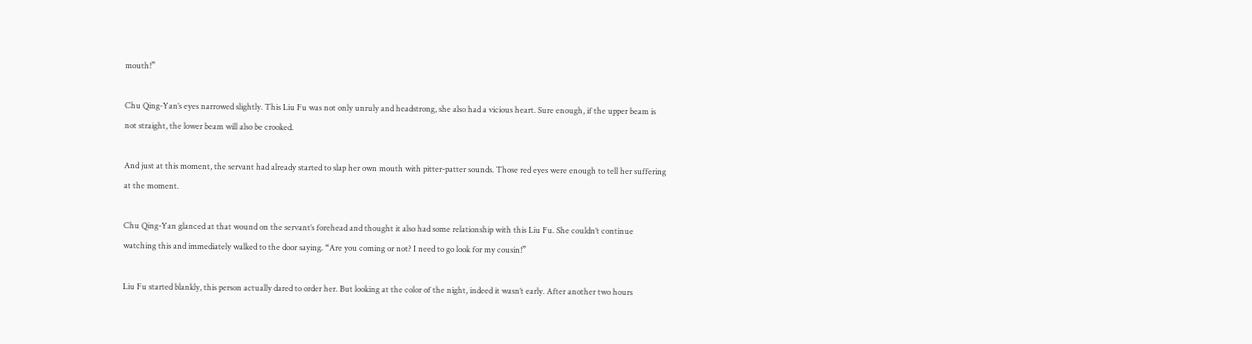mouth!”

Chu Qing-Yan’s eyes narrowed slightly. This Liu Fu was not only unruly and headstrong, she also had a vicious heart. Sure enough, if the upper beam is not straight, the lower beam will also be crooked.

And just at this moment, the servant had already started to slap her own mouth with pitter-patter sounds. Those red eyes were enough to tell her suffering at the moment.

Chu Qing-Yan glanced at that wound on the servant’s forehead and thought it also had some relationship with this Liu Fu. She couldn’t continue watching this and immediately walked to the door saying. “Are you coming or not? I need to go look for my cousin!”

Liu Fu started blankly, this person actually dared to order her. But looking at the color of the night, indeed it wasn’t early. After another two hours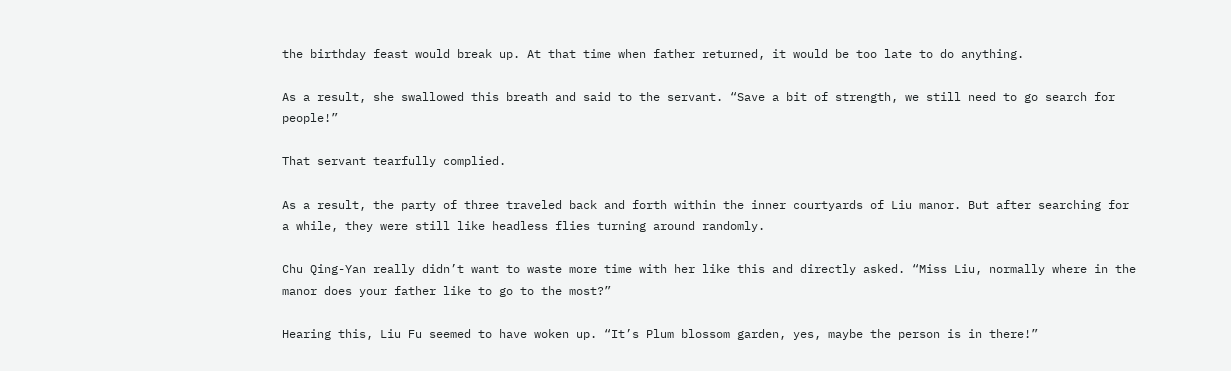the birthday feast would break up. At that time when father returned, it would be too late to do anything.

As a result, she swallowed this breath and said to the servant. “Save a bit of strength, we still need to go search for people!”

That servant tearfully complied.

As a result, the party of three traveled back and forth within the inner courtyards of Liu manor. But after searching for a while, they were still like headless flies turning around randomly.

Chu Qing-Yan really didn’t want to waste more time with her like this and directly asked. “Miss Liu, normally where in the manor does your father like to go to the most?”

Hearing this, Liu Fu seemed to have woken up. “It’s Plum blossom garden, yes, maybe the person is in there!”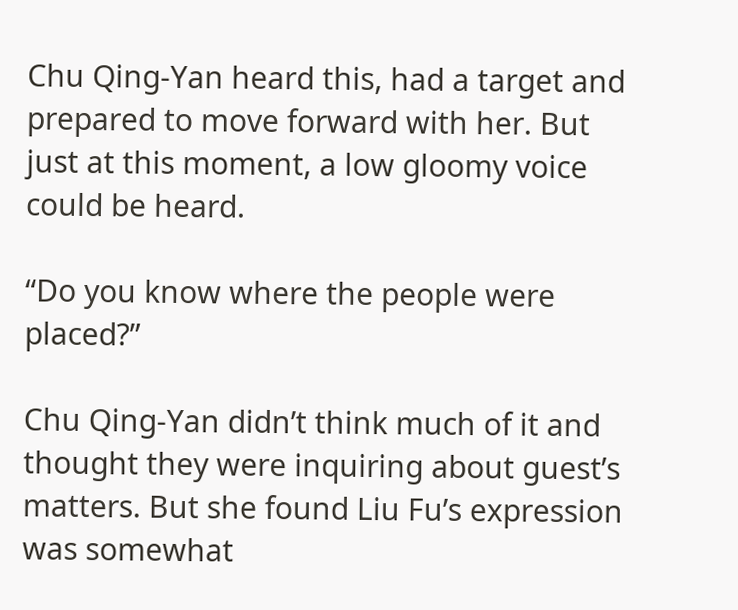Chu Qing-Yan heard this, had a target and prepared to move forward with her. But just at this moment, a low gloomy voice could be heard.

“Do you know where the people were placed?”

Chu Qing-Yan didn’t think much of it and thought they were inquiring about guest’s matters. But she found Liu Fu’s expression was somewhat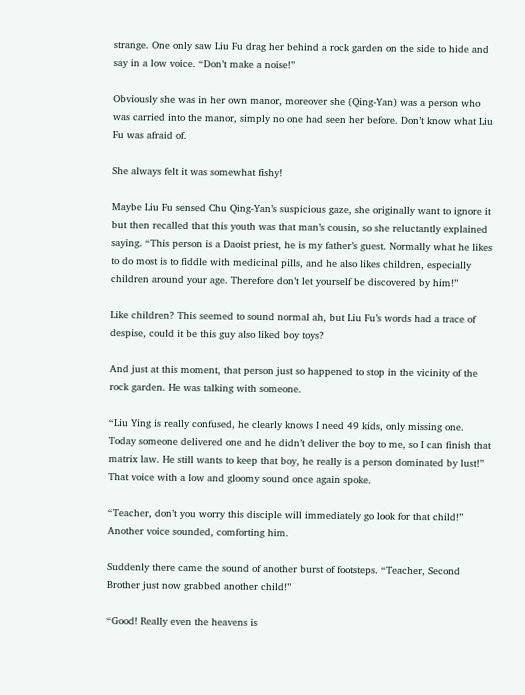strange. One only saw Liu Fu drag her behind a rock garden on the side to hide and say in a low voice. “Don’t make a noise!”

Obviously she was in her own manor, moreover she (Qing-Yan) was a person who was carried into the manor, simply no one had seen her before. Don’t know what Liu Fu was afraid of.

She always felt it was somewhat fishy!

Maybe Liu Fu sensed Chu Qing-Yan’s suspicious gaze, she originally want to ignore it but then recalled that this youth was that man’s cousin, so she reluctantly explained saying. “This person is a Daoist priest, he is my father’s guest. Normally what he likes to do most is to fiddle with medicinal pills, and he also likes children, especially children around your age. Therefore don’t let yourself be discovered by him!”

Like children? This seemed to sound normal ah, but Liu Fu’s words had a trace of despise, could it be this guy also liked boy toys?

And just at this moment, that person just so happened to stop in the vicinity of the rock garden. He was talking with someone.

“Liu Ying is really confused, he clearly knows I need 49 kids, only missing one. Today someone delivered one and he didn’t deliver the boy to me, so I can finish that matrix law. He still wants to keep that boy, he really is a person dominated by lust!” That voice with a low and gloomy sound once again spoke.

“Teacher, don’t you worry this disciple will immediately go look for that child!” Another voice sounded, comforting him.

Suddenly there came the sound of another burst of footsteps. “Teacher, Second Brother just now grabbed another child!”

“Good! Really even the heavens is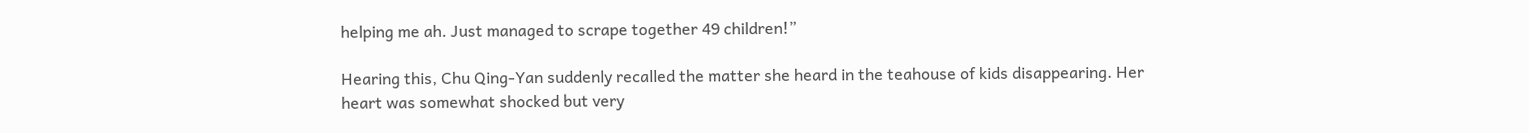helping me ah. Just managed to scrape together 49 children!”

Hearing this, Chu Qing-Yan suddenly recalled the matter she heard in the teahouse of kids disappearing. Her heart was somewhat shocked but very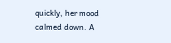quickly, her mood calmed down. A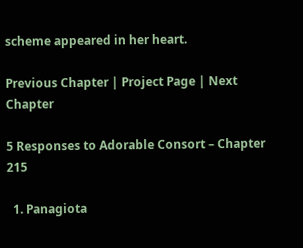scheme appeared in her heart.

Previous Chapter | Project Page | Next Chapter

5 Responses to Adorable Consort – Chapter 215

  1. Panagiota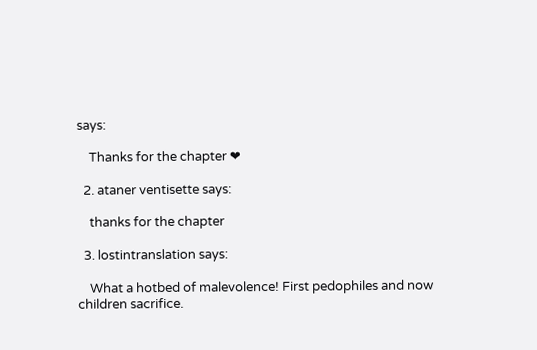says:

    Thanks for the chapter ❤

  2. ataner ventisette says:

    thanks for the chapter

  3. lostintranslation says:

    What a hotbed of malevolence! First pedophiles and now children sacrifice.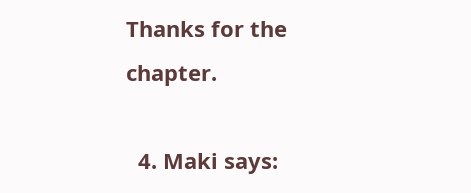Thanks for the chapter.

  4. Maki says: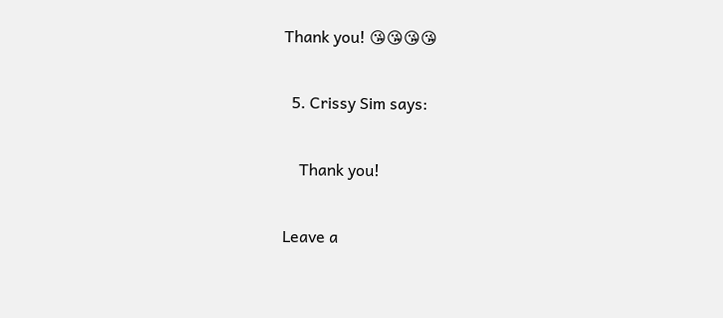Thank you! 😘😘😘😘

  5. Crissy Sim says:

    Thank you!

Leave a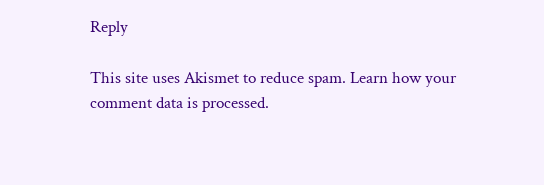Reply

This site uses Akismet to reduce spam. Learn how your comment data is processed.